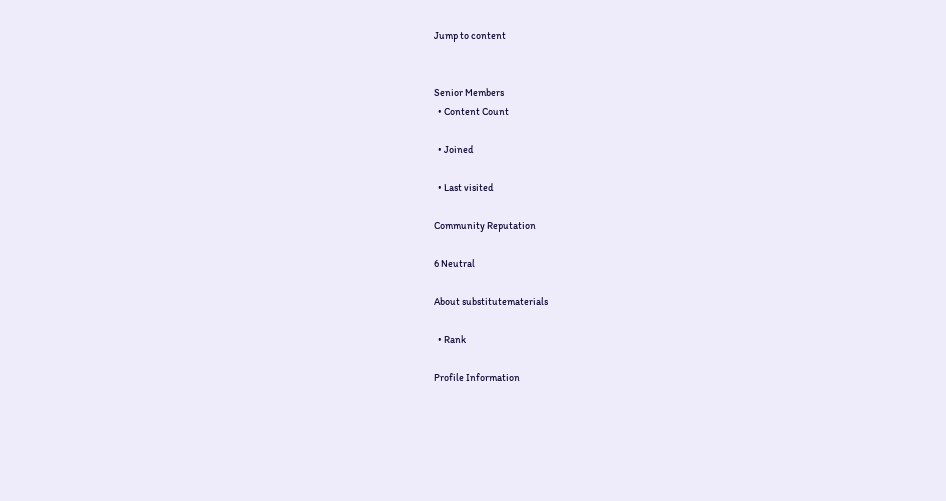Jump to content


Senior Members
  • Content Count

  • Joined

  • Last visited

Community Reputation

6 Neutral

About substitutematerials

  • Rank

Profile Information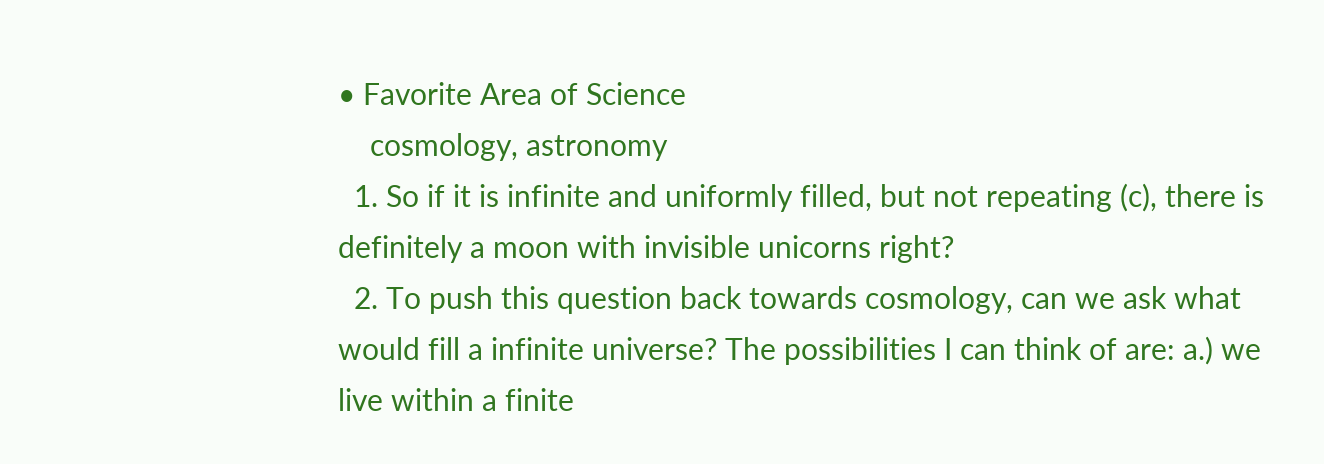• Favorite Area of Science
    cosmology, astronomy
  1. So if it is infinite and uniformly filled, but not repeating (c), there is definitely a moon with invisible unicorns right?
  2. To push this question back towards cosmology, can we ask what would fill a infinite universe? The possibilities I can think of are: a.) we live within a finite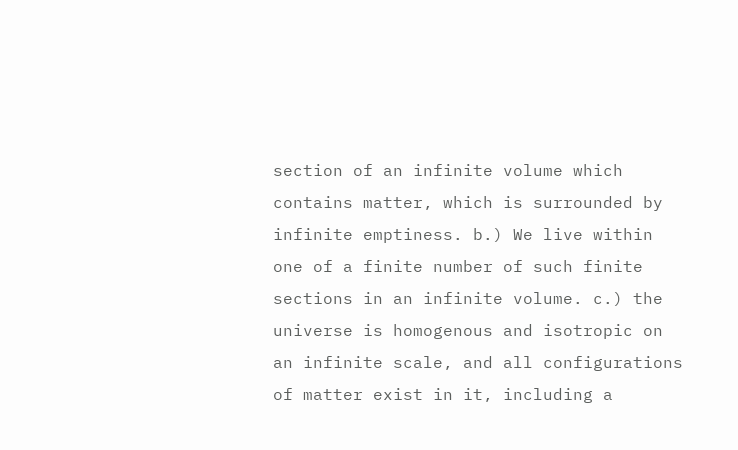section of an infinite volume which contains matter, which is surrounded by infinite emptiness. b.) We live within one of a finite number of such finite sections in an infinite volume. c.) the universe is homogenous and isotropic on an infinite scale, and all configurations of matter exist in it, including a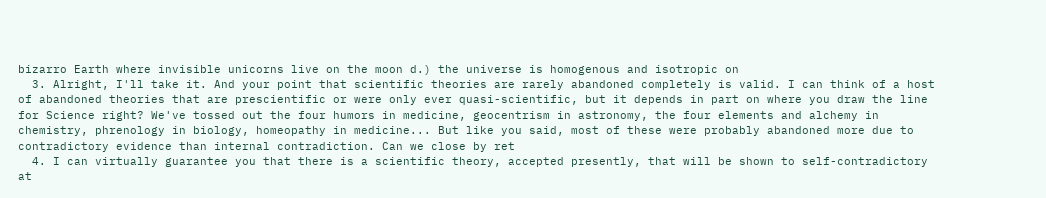bizarro Earth where invisible unicorns live on the moon d.) the universe is homogenous and isotropic on
  3. Alright, I'll take it. And your point that scientific theories are rarely abandoned completely is valid. I can think of a host of abandoned theories that are prescientific or were only ever quasi-scientific, but it depends in part on where you draw the line for Science right? We've tossed out the four humors in medicine, geocentrism in astronomy, the four elements and alchemy in chemistry, phrenology in biology, homeopathy in medicine... But like you said, most of these were probably abandoned more due to contradictory evidence than internal contradiction. Can we close by ret
  4. I can virtually guarantee you that there is a scientific theory, accepted presently, that will be shown to self-contradictory at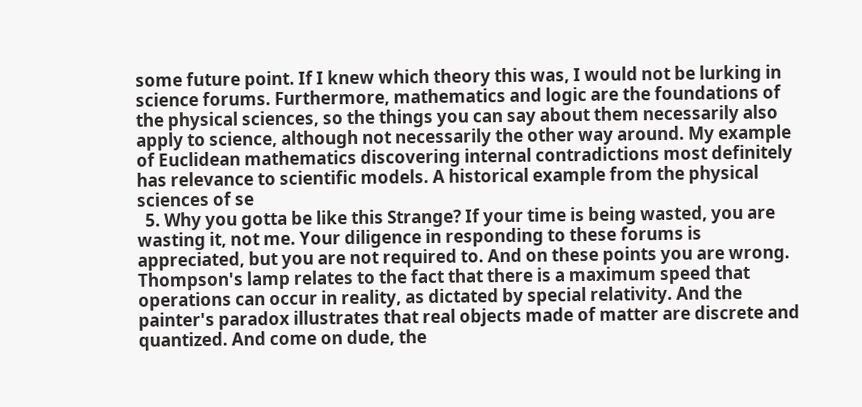some future point. If I knew which theory this was, I would not be lurking in science forums. Furthermore, mathematics and logic are the foundations of the physical sciences, so the things you can say about them necessarily also apply to science, although not necessarily the other way around. My example of Euclidean mathematics discovering internal contradictions most definitely has relevance to scientific models. A historical example from the physical sciences of se
  5. Why you gotta be like this Strange? If your time is being wasted, you are wasting it, not me. Your diligence in responding to these forums is appreciated, but you are not required to. And on these points you are wrong. Thompson's lamp relates to the fact that there is a maximum speed that operations can occur in reality, as dictated by special relativity. And the painter's paradox illustrates that real objects made of matter are discrete and quantized. And come on dude, the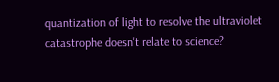quantization of light to resolve the ultraviolet catastrophe doesn't relate to science?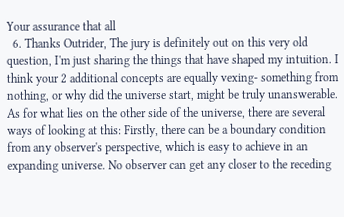Your assurance that all
  6. Thanks Outrider, The jury is definitely out on this very old question, I'm just sharing the things that have shaped my intuition. I think your 2 additional concepts are equally vexing- something from nothing, or why did the universe start, might be truly unanswerable. As for what lies on the other side of the universe, there are several ways of looking at this: Firstly, there can be a boundary condition from any observer's perspective, which is easy to achieve in an expanding universe. No observer can get any closer to the receding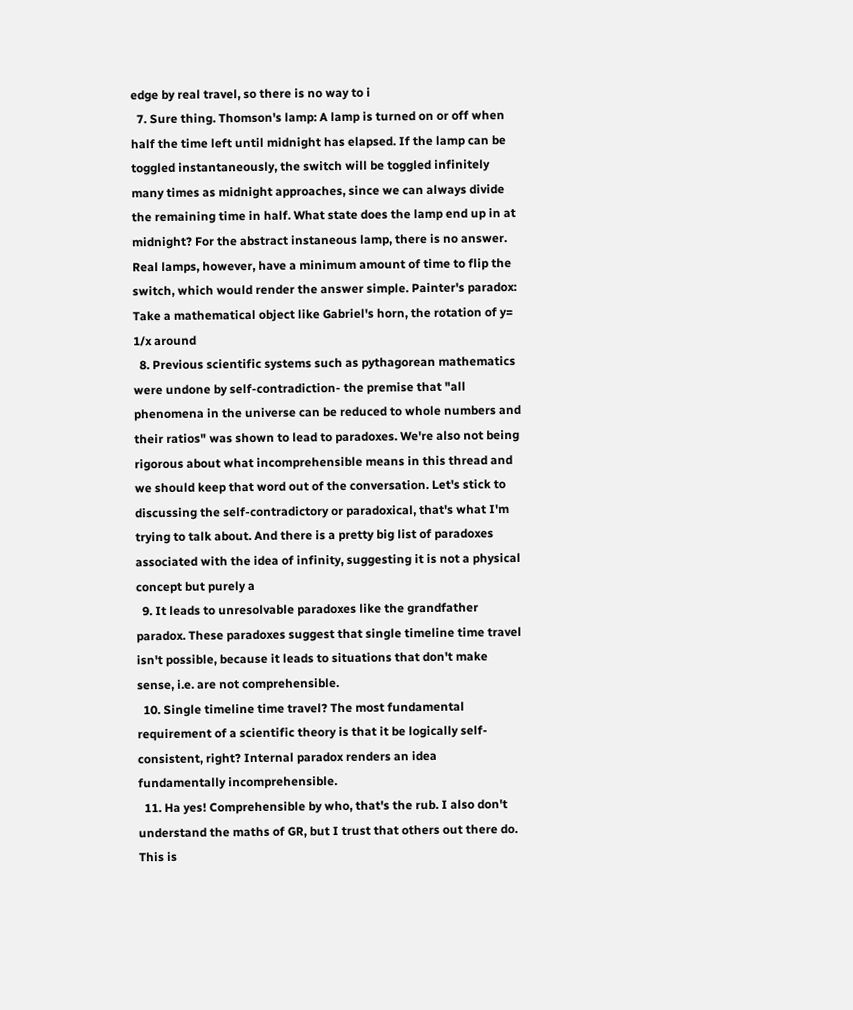edge by real travel, so there is no way to i
  7. Sure thing. Thomson's lamp: A lamp is turned on or off when half the time left until midnight has elapsed. If the lamp can be toggled instantaneously, the switch will be toggled infinitely many times as midnight approaches, since we can always divide the remaining time in half. What state does the lamp end up in at midnight? For the abstract instaneous lamp, there is no answer. Real lamps, however, have a minimum amount of time to flip the switch, which would render the answer simple. Painter's paradox: Take a mathematical object like Gabriel's horn, the rotation of y= 1/x around
  8. Previous scientific systems such as pythagorean mathematics were undone by self-contradiction- the premise that "all phenomena in the universe can be reduced to whole numbers and their ratios" was shown to lead to paradoxes. We're also not being rigorous about what incomprehensible means in this thread and we should keep that word out of the conversation. Let's stick to discussing the self-contradictory or paradoxical, that's what I'm trying to talk about. And there is a pretty big list of paradoxes associated with the idea of infinity, suggesting it is not a physical concept but purely a
  9. It leads to unresolvable paradoxes like the grandfather paradox. These paradoxes suggest that single timeline time travel isn't possible, because it leads to situations that don't make sense, i.e. are not comprehensible.
  10. Single timeline time travel? The most fundamental requirement of a scientific theory is that it be logically self-consistent, right? Internal paradox renders an idea fundamentally incomprehensible.
  11. Ha yes! Comprehensible by who, that's the rub. I also don't understand the maths of GR, but I trust that others out there do. This is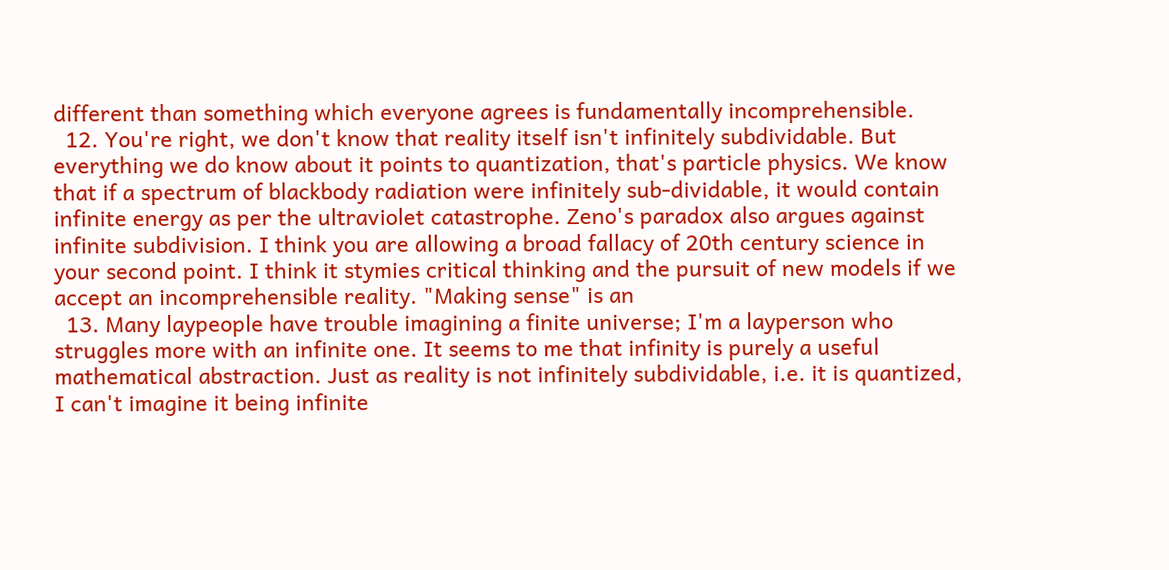different than something which everyone agrees is fundamentally incomprehensible.
  12. You're right, we don't know that reality itself isn't infinitely subdividable. But everything we do know about it points to quantization, that's particle physics. We know that if a spectrum of blackbody radiation were infinitely sub-dividable, it would contain infinite energy as per the ultraviolet catastrophe. Zeno's paradox also argues against infinite subdivision. I think you are allowing a broad fallacy of 20th century science in your second point. I think it stymies critical thinking and the pursuit of new models if we accept an incomprehensible reality. "Making sense" is an
  13. Many laypeople have trouble imagining a finite universe; I'm a layperson who struggles more with an infinite one. It seems to me that infinity is purely a useful mathematical abstraction. Just as reality is not infinitely subdividable, i.e. it is quantized, I can't imagine it being infinite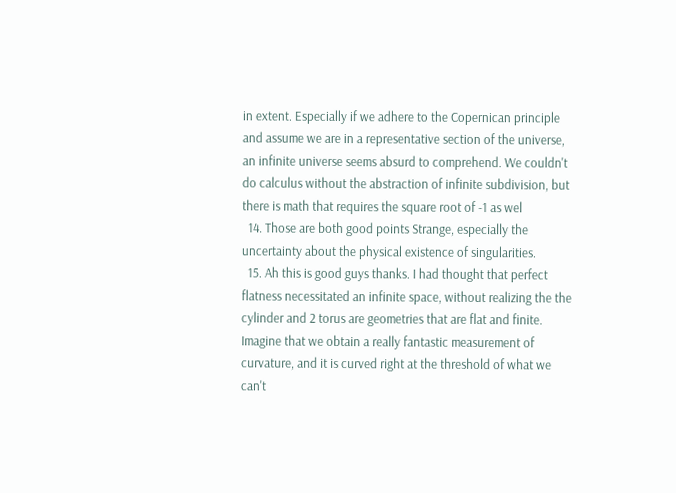in extent. Especially if we adhere to the Copernican principle and assume we are in a representative section of the universe, an infinite universe seems absurd to comprehend. We couldn't do calculus without the abstraction of infinite subdivision, but there is math that requires the square root of -1 as wel
  14. Those are both good points Strange, especially the uncertainty about the physical existence of singularities.
  15. Ah this is good guys thanks. I had thought that perfect flatness necessitated an infinite space, without realizing the the cylinder and 2 torus are geometries that are flat and finite. Imagine that we obtain a really fantastic measurement of curvature, and it is curved right at the threshold of what we can't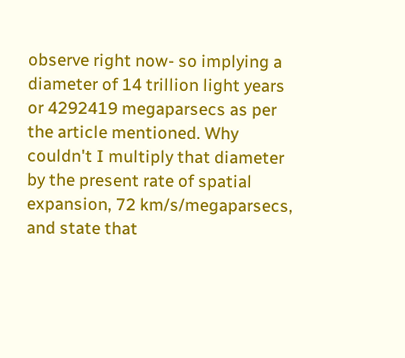observe right now- so implying a diameter of 14 trillion light years or 4292419 megaparsecs as per the article mentioned. Why couldn't I multiply that diameter by the present rate of spatial expansion, 72 km/s/megaparsecs, and state that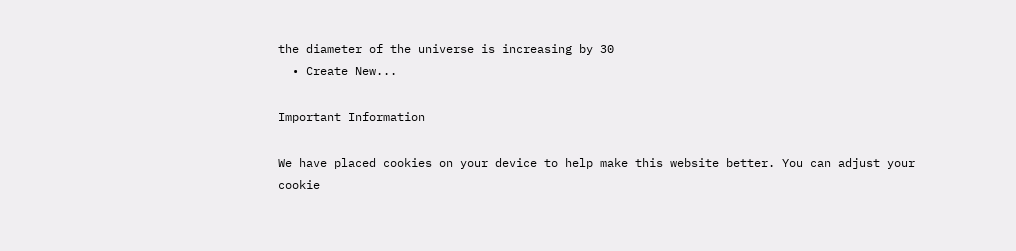the diameter of the universe is increasing by 30
  • Create New...

Important Information

We have placed cookies on your device to help make this website better. You can adjust your cookie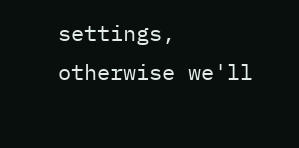settings, otherwise we'll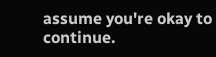assume you're okay to continue.